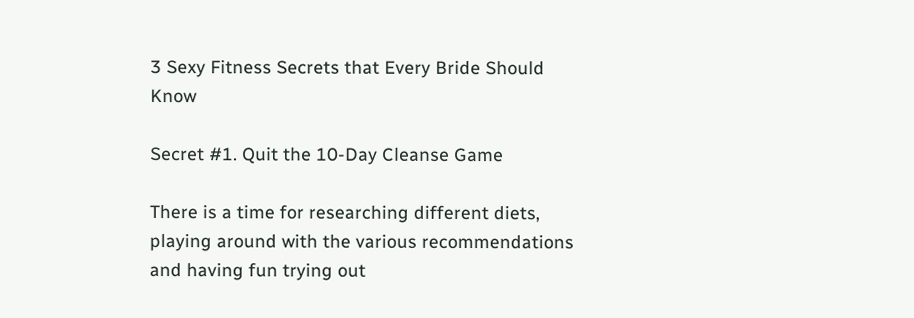3 Sexy Fitness Secrets that Every Bride Should Know

Secret #1. Quit the 10-Day Cleanse Game

There is a time for researching different diets, playing around with the various recommendations and having fun trying out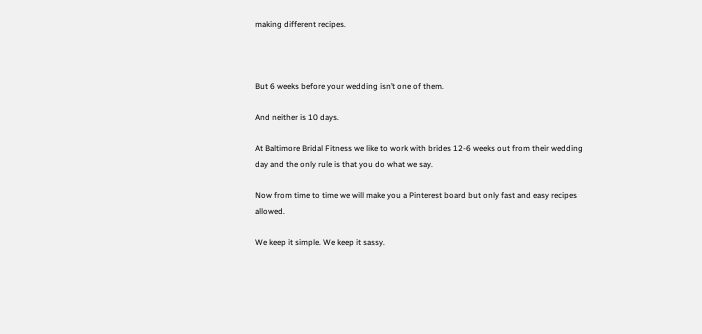making different recipes.



But 6 weeks before your wedding isn’t one of them.

And neither is 10 days.

At Baltimore Bridal Fitness we like to work with brides 12-6 weeks out from their wedding day and the only rule is that you do what we say.

Now from time to time we will make you a Pinterest board but only fast and easy recipes allowed.

We keep it simple. We keep it sassy.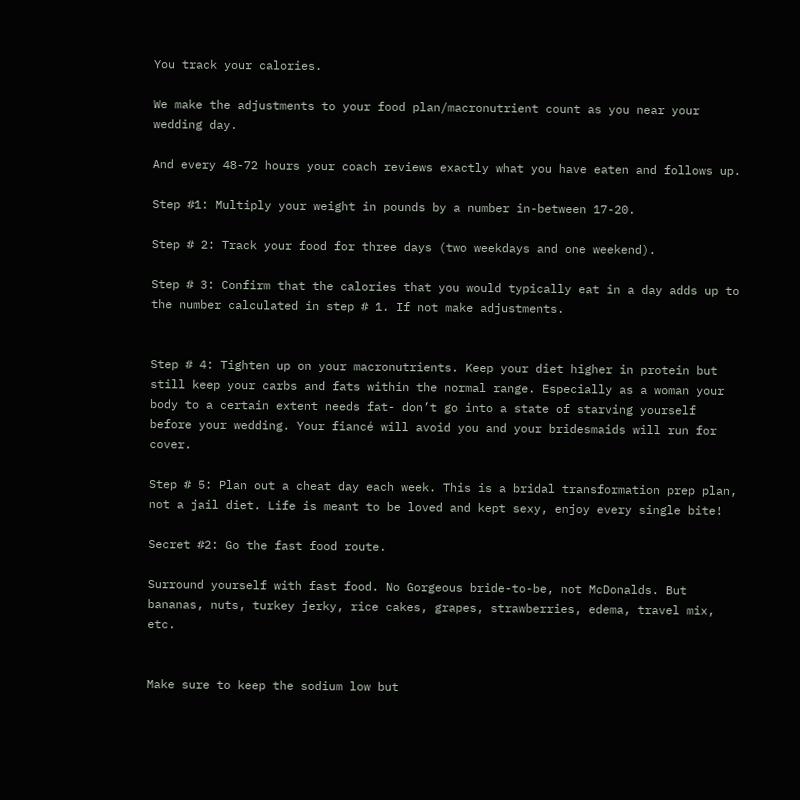You track your calories.

We make the adjustments to your food plan/macronutrient count as you near your wedding day.

And every 48-72 hours your coach reviews exactly what you have eaten and follows up.

Step #1: Multiply your weight in pounds by a number in-between 17-20.

Step # 2: Track your food for three days (two weekdays and one weekend).

Step # 3: Confirm that the calories that you would typically eat in a day adds up to the number calculated in step # 1. If not make adjustments.


Step # 4: Tighten up on your macronutrients. Keep your diet higher in protein but still keep your carbs and fats within the normal range. Especially as a woman your body to a certain extent needs fat- don’t go into a state of starving yourself before your wedding. Your fiancé will avoid you and your bridesmaids will run for cover.

Step # 5: Plan out a cheat day each week. This is a bridal transformation prep plan, not a jail diet. Life is meant to be loved and kept sexy, enjoy every single bite!

Secret #2: Go the fast food route.

Surround yourself with fast food. No Gorgeous bride-to-be, not McDonalds. But bananas, nuts, turkey jerky, rice cakes, grapes, strawberries, edema, travel mix, etc.


Make sure to keep the sodium low but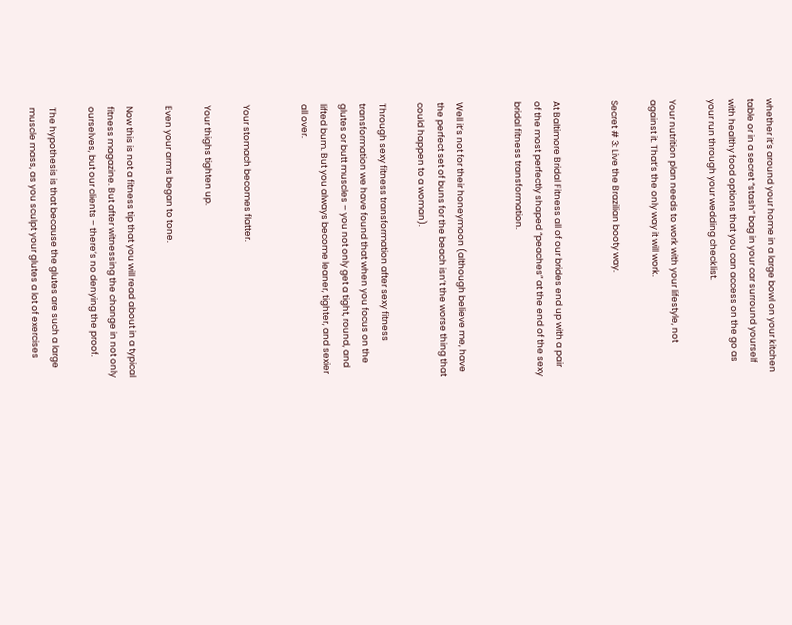whether it’s around your home in a large bowl on your kitchen table or in a secret “stash” bag in your car surround yourself with healthy food options that you can access on the go as your run through your wedding checklist.

Your nutrition plan needs to work with your lifestyle, not against it. That’s the only way it will work.

Secret # 3: Live the Brazilian booty way.


At Baltimore Bridal Fitness all of our brides end up with a pair of the most perfectly shaped “peaches” at the end of the sexy bridal fitness transformation.


Well it’s not for their honeymoon (although believe me, have the perfect set of buns for the beach isn’t the worse thing that could happen to a woman).

Through sexy fitness transformation after sexy fitness transformation we have found that when you focus on the glutes or butt muscles – you not only get a tight, round, and lifted bum. But you always become leaner, tighter, and sexier all over.


Your stomach becomes flatter.

Your thighs tighten up.

Even your arms began to tone.

Now this is not a fitness tip that you will read about in a typical fitness magazine. But after witnessing the change in not only ourselves, but our clients – there’s no denying the proof.

The hypothesis is that because the glutes are such a large muscle mass, as you sculpt your glutes a lot of exercises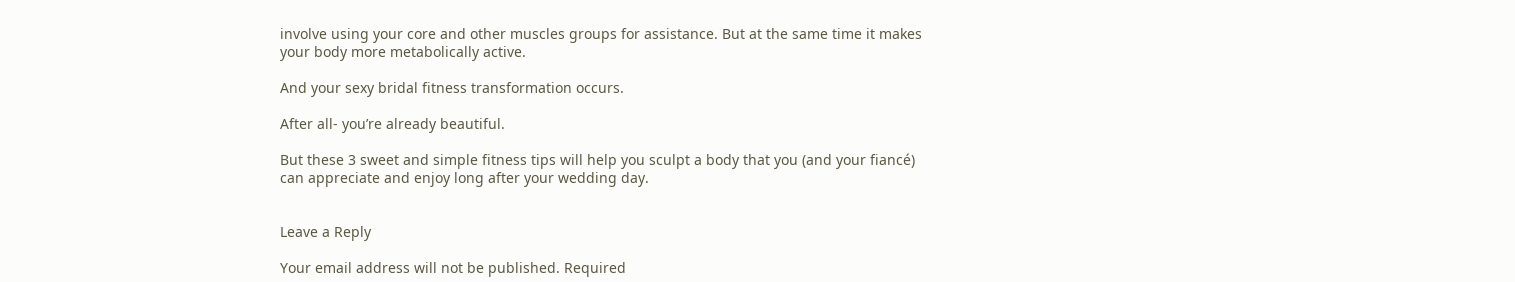involve using your core and other muscles groups for assistance. But at the same time it makes your body more metabolically active.

And your sexy bridal fitness transformation occurs.

After all- you’re already beautiful.

But these 3 sweet and simple fitness tips will help you sculpt a body that you (and your fiancé) can appreciate and enjoy long after your wedding day.


Leave a Reply

Your email address will not be published. Required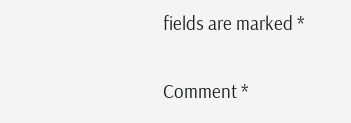fields are marked *

Comment *